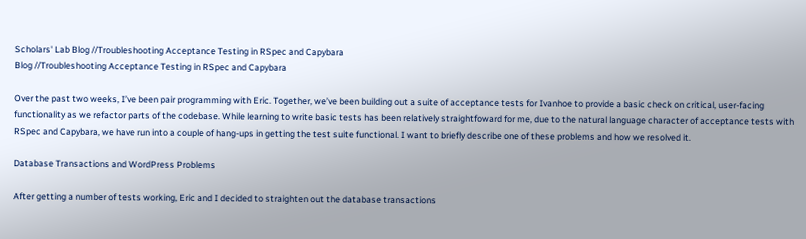Scholars' Lab Blog //Troubleshooting Acceptance Testing in RSpec and Capybara
Blog //Troubleshooting Acceptance Testing in RSpec and Capybara

Over the past two weeks, I’ve been pair programming with Eric. Together, we’ve been building out a suite of acceptance tests for Ivanhoe to provide a basic check on critical, user-facing functionality as we refactor parts of the codebase. While learning to write basic tests has been relatively straightfoward for me, due to the natural language character of acceptance tests with RSpec and Capybara, we have run into a couple of hang-ups in getting the test suite functional. I want to briefly describe one of these problems and how we resolved it.

Database Transactions and WordPress Problems

After getting a number of tests working, Eric and I decided to straighten out the database transactions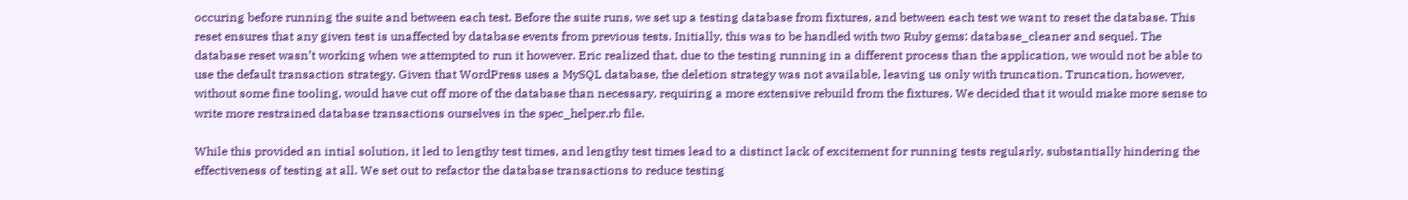occuring before running the suite and between each test. Before the suite runs, we set up a testing database from fixtures, and between each test we want to reset the database. This reset ensures that any given test is unaffected by database events from previous tests. Initially, this was to be handled with two Ruby gems: database_cleaner and sequel. The database reset wasn’t working when we attempted to run it however. Eric realized that, due to the testing running in a different process than the application, we would not be able to use the default transaction strategy. Given that WordPress uses a MySQL database, the deletion strategy was not available, leaving us only with truncation. Truncation, however, without some fine tooling, would have cut off more of the database than necessary, requiring a more extensive rebuild from the fixtures. We decided that it would make more sense to write more restrained database transactions ourselves in the spec_helper.rb file.

While this provided an intial solution, it led to lengthy test times, and lengthy test times lead to a distinct lack of excitement for running tests regularly, substantially hindering the effectiveness of testing at all. We set out to refactor the database transactions to reduce testing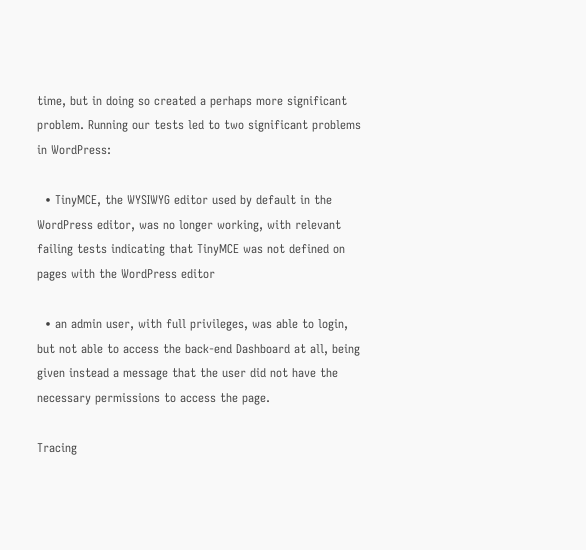time, but in doing so created a perhaps more significant problem. Running our tests led to two significant problems in WordPress:

  • TinyMCE, the WYSIWYG editor used by default in the WordPress editor, was no longer working, with relevant failing tests indicating that TinyMCE was not defined on pages with the WordPress editor

  • an admin user, with full privileges, was able to login, but not able to access the back-end Dashboard at all, being given instead a message that the user did not have the necessary permissions to access the page.

Tracing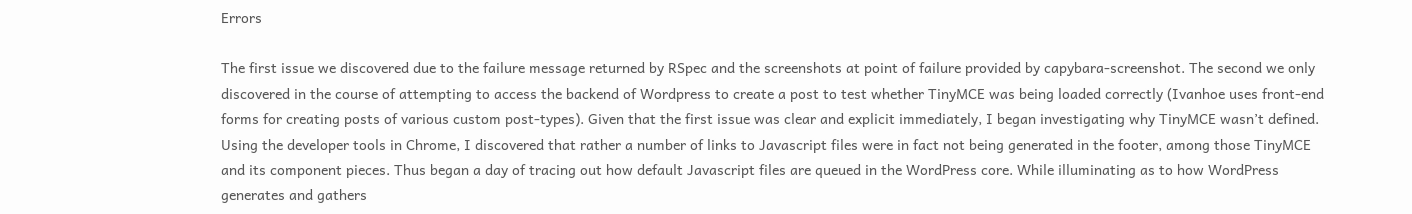Errors

The first issue we discovered due to the failure message returned by RSpec and the screenshots at point of failure provided by capybara-screenshot. The second we only discovered in the course of attempting to access the backend of Wordpress to create a post to test whether TinyMCE was being loaded correctly (Ivanhoe uses front-end forms for creating posts of various custom post-types). Given that the first issue was clear and explicit immediately, I began investigating why TinyMCE wasn’t defined. Using the developer tools in Chrome, I discovered that rather a number of links to Javascript files were in fact not being generated in the footer, among those TinyMCE and its component pieces. Thus began a day of tracing out how default Javascript files are queued in the WordPress core. While illuminating as to how WordPress generates and gathers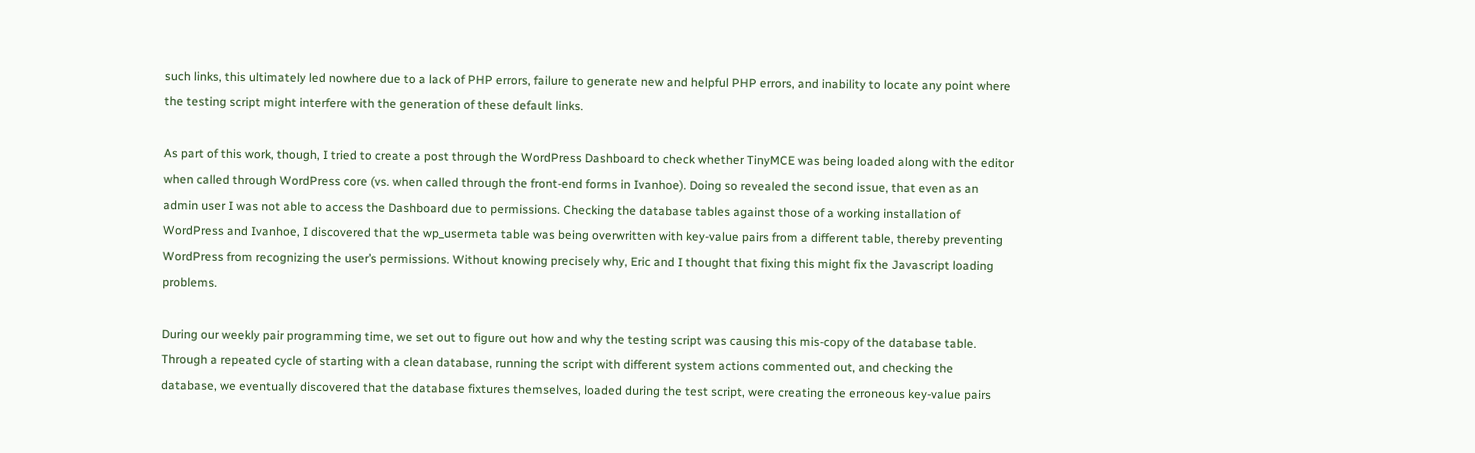such links, this ultimately led nowhere due to a lack of PHP errors, failure to generate new and helpful PHP errors, and inability to locate any point where the testing script might interfere with the generation of these default links.

As part of this work, though, I tried to create a post through the WordPress Dashboard to check whether TinyMCE was being loaded along with the editor when called through WordPress core (vs. when called through the front-end forms in Ivanhoe). Doing so revealed the second issue, that even as an admin user I was not able to access the Dashboard due to permissions. Checking the database tables against those of a working installation of WordPress and Ivanhoe, I discovered that the wp_usermeta table was being overwritten with key-value pairs from a different table, thereby preventing WordPress from recognizing the user’s permissions. Without knowing precisely why, Eric and I thought that fixing this might fix the Javascript loading problems.

During our weekly pair programming time, we set out to figure out how and why the testing script was causing this mis-copy of the database table. Through a repeated cycle of starting with a clean database, running the script with different system actions commented out, and checking the database, we eventually discovered that the database fixtures themselves, loaded during the test script, were creating the erroneous key-value pairs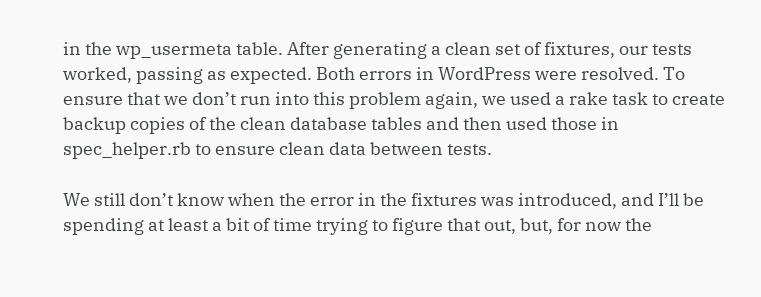in the wp_usermeta table. After generating a clean set of fixtures, our tests worked, passing as expected. Both errors in WordPress were resolved. To ensure that we don’t run into this problem again, we used a rake task to create backup copies of the clean database tables and then used those in spec_helper.rb to ensure clean data between tests.

We still don’t know when the error in the fixtures was introduced, and I’ll be spending at least a bit of time trying to figure that out, but, for now the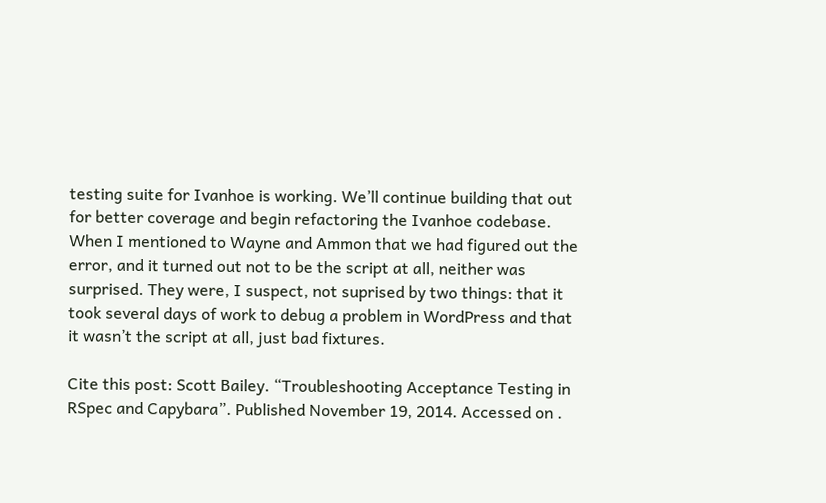testing suite for Ivanhoe is working. We’ll continue building that out for better coverage and begin refactoring the Ivanhoe codebase. When I mentioned to Wayne and Ammon that we had figured out the error, and it turned out not to be the script at all, neither was surprised. They were, I suspect, not suprised by two things: that it took several days of work to debug a problem in WordPress and that it wasn’t the script at all, just bad fixtures.

Cite this post: Scott Bailey. “Troubleshooting Acceptance Testing in RSpec and Capybara”. Published November 19, 2014. Accessed on .